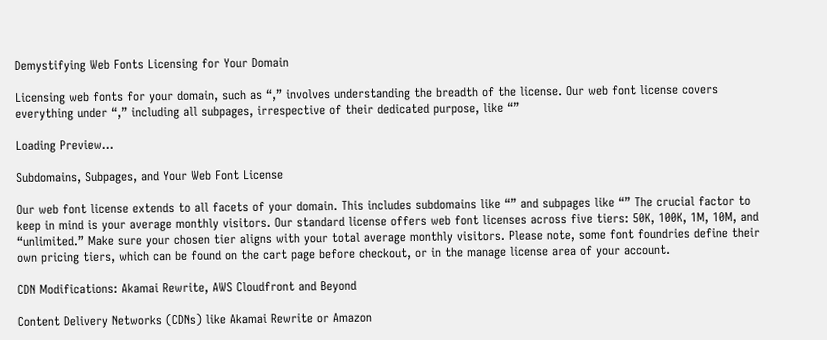Demystifying Web Fonts Licensing for Your Domain

Licensing web fonts for your domain, such as “,” involves understanding the breadth of the license. Our web font license covers everything under “,” including all subpages, irrespective of their dedicated purpose, like “”

Loading Preview…

Subdomains, Subpages, and Your Web Font License

Our web font license extends to all facets of your domain. This includes subdomains like “” and subpages like “” The crucial factor to keep in mind is your average monthly visitors. Our standard license offers web font licenses across five tiers: 50K, 100K, 1M, 10M, and “unlimited.” Make sure your chosen tier aligns with your total average monthly visitors. Please note, some font foundries define their own pricing tiers, which can be found on the cart page before checkout, or in the manage license area of your account.

CDN Modifications: Akamai Rewrite, AWS Cloudfront and Beyond

Content Delivery Networks (CDNs) like Akamai Rewrite or Amazon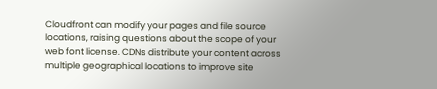Cloudfront can modify your pages and file source locations, raising questions about the scope of your web font license. CDNs distribute your content across multiple geographical locations to improve site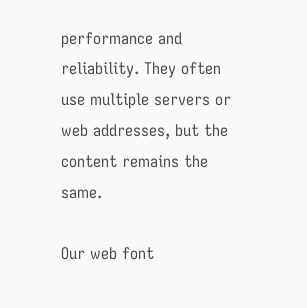performance and reliability. They often use multiple servers or web addresses, but the content remains the same.

Our web font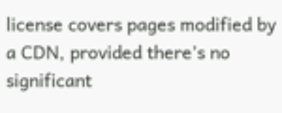license covers pages modified by a CDN, provided there’s no significant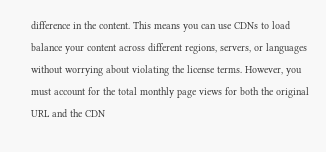difference in the content. This means you can use CDNs to load balance your content across different regions, servers, or languages without worrying about violating the license terms. However, you must account for the total monthly page views for both the original URL and the CDN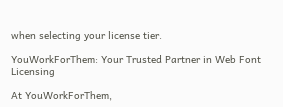when selecting your license tier.

YouWorkForThem: Your Trusted Partner in Web Font Licensing

At YouWorkForThem,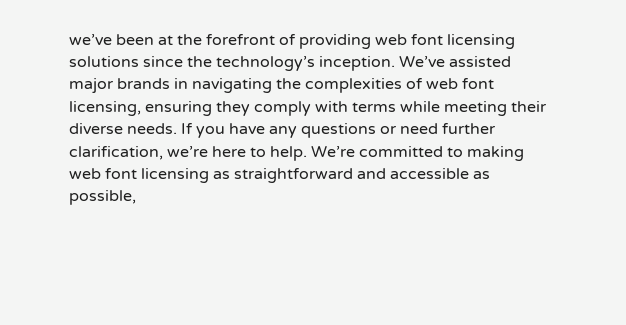we’ve been at the forefront of providing web font licensing solutions since the technology’s inception. We’ve assisted major brands in navigating the complexities of web font licensing, ensuring they comply with terms while meeting their diverse needs. If you have any questions or need further clarification, we’re here to help. We’re committed to making web font licensing as straightforward and accessible as possible,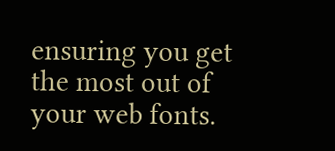ensuring you get the most out of your web fonts.